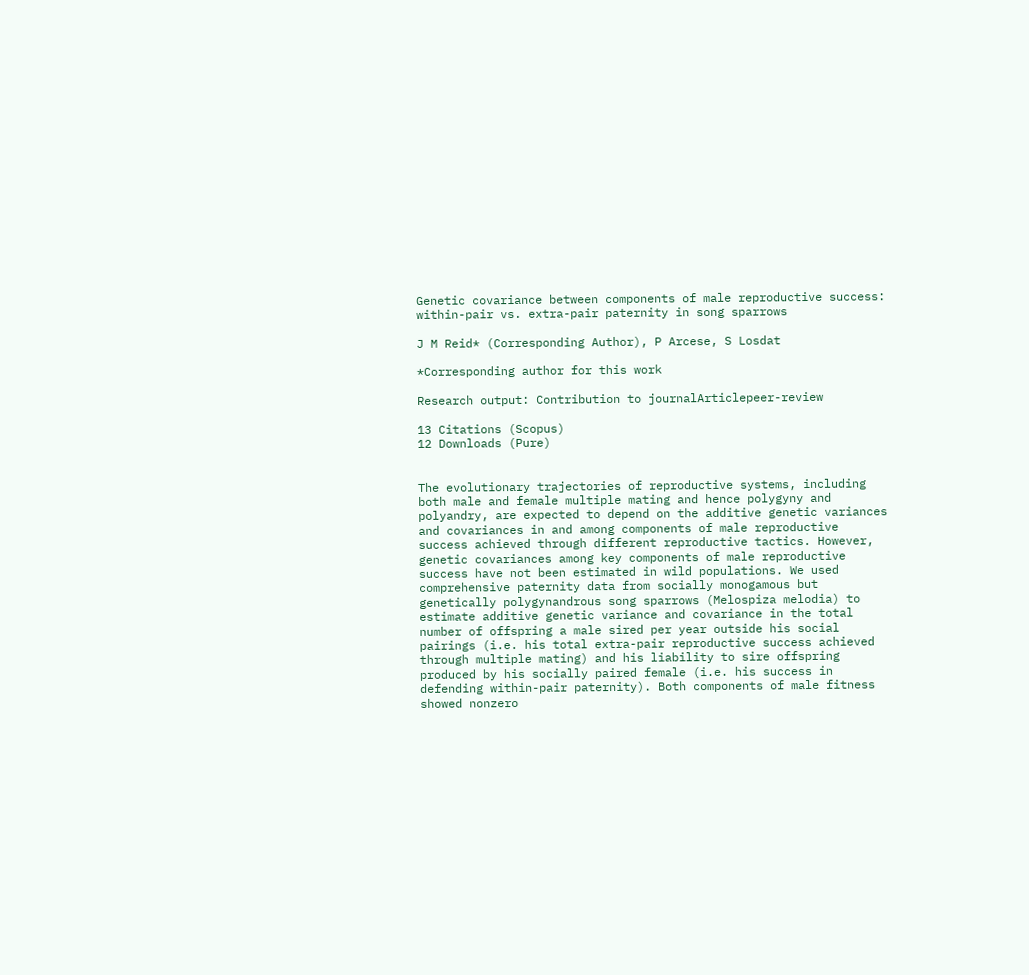Genetic covariance between components of male reproductive success: within-pair vs. extra-pair paternity in song sparrows

J M Reid* (Corresponding Author), P Arcese, S Losdat

*Corresponding author for this work

Research output: Contribution to journalArticlepeer-review

13 Citations (Scopus)
12 Downloads (Pure)


The evolutionary trajectories of reproductive systems, including both male and female multiple mating and hence polygyny and polyandry, are expected to depend on the additive genetic variances and covariances in and among components of male reproductive success achieved through different reproductive tactics. However, genetic covariances among key components of male reproductive success have not been estimated in wild populations. We used comprehensive paternity data from socially monogamous but genetically polygynandrous song sparrows (Melospiza melodia) to estimate additive genetic variance and covariance in the total number of offspring a male sired per year outside his social pairings (i.e. his total extra-pair reproductive success achieved through multiple mating) and his liability to sire offspring produced by his socially paired female (i.e. his success in defending within-pair paternity). Both components of male fitness showed nonzero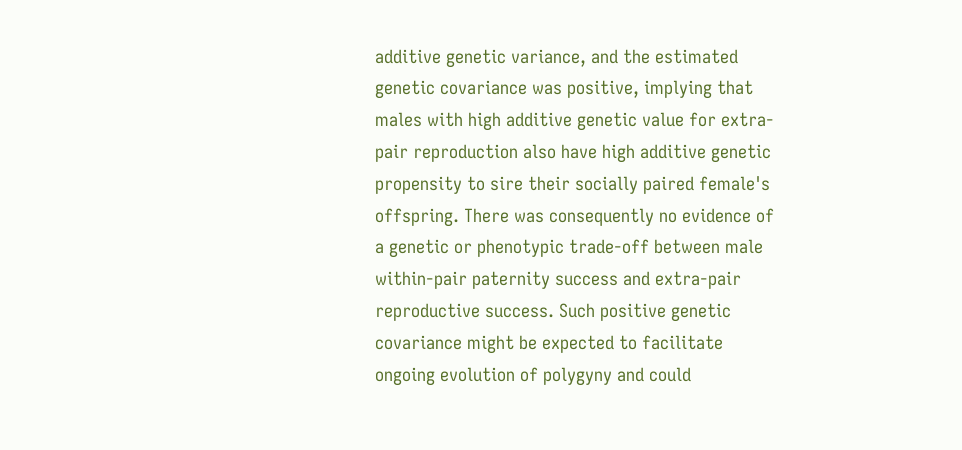additive genetic variance, and the estimated genetic covariance was positive, implying that males with high additive genetic value for extra-pair reproduction also have high additive genetic propensity to sire their socially paired female's offspring. There was consequently no evidence of a genetic or phenotypic trade-off between male within-pair paternity success and extra-pair reproductive success. Such positive genetic covariance might be expected to facilitate ongoing evolution of polygyny and could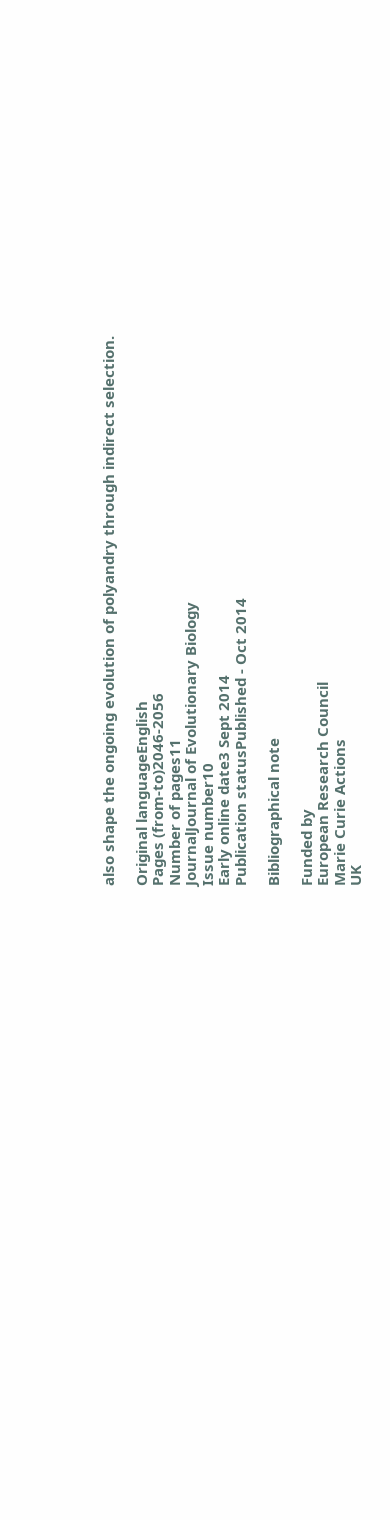also shape the ongoing evolution of polyandry through indirect selection.

Original languageEnglish
Pages (from-to)2046-2056
Number of pages11
JournalJournal of Evolutionary Biology
Issue number10
Early online date3 Sept 2014
Publication statusPublished - Oct 2014

Bibliographical note

Funded by
European Research Council
Marie Curie Actions
UK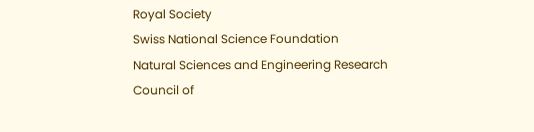Royal Society
Swiss National Science Foundation
Natural Sciences and Engineering Research Council of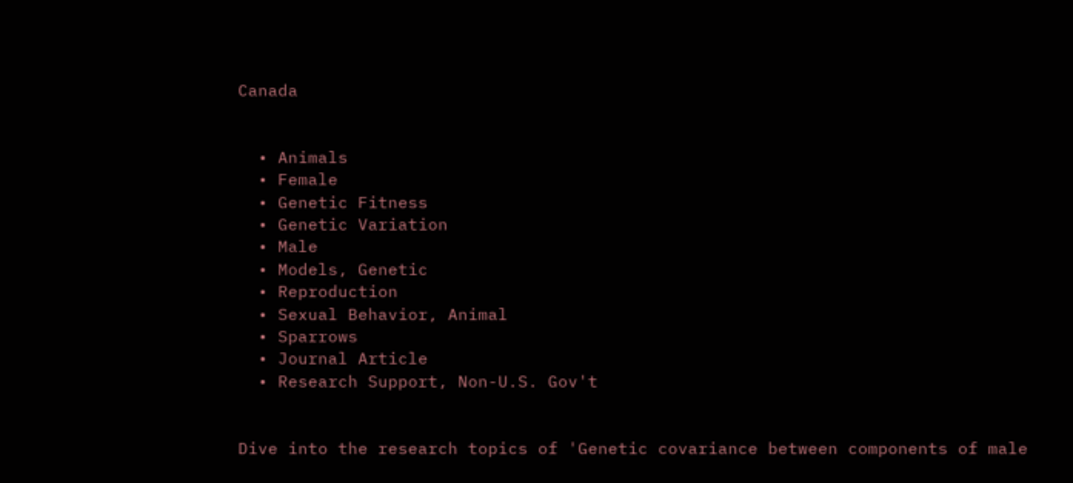Canada


  • Animals
  • Female
  • Genetic Fitness
  • Genetic Variation
  • Male
  • Models, Genetic
  • Reproduction
  • Sexual Behavior, Animal
  • Sparrows
  • Journal Article
  • Research Support, Non-U.S. Gov't


Dive into the research topics of 'Genetic covariance between components of male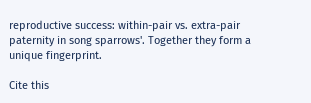reproductive success: within-pair vs. extra-pair paternity in song sparrows'. Together they form a unique fingerprint.

Cite this